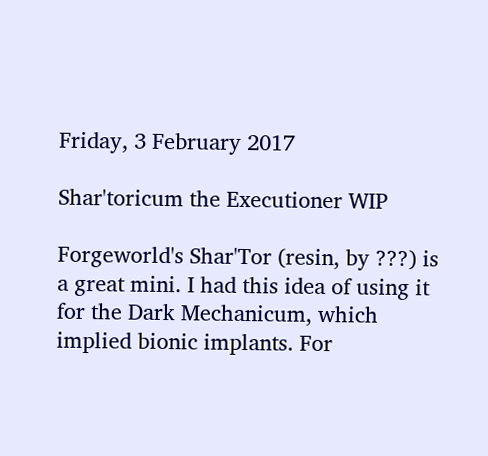Friday, 3 February 2017

Shar'toricum the Executioner WIP

Forgeworld's Shar'Tor (resin, by ???) is a great mini. I had this idea of using it for the Dark Mechanicum, which implied bionic implants. For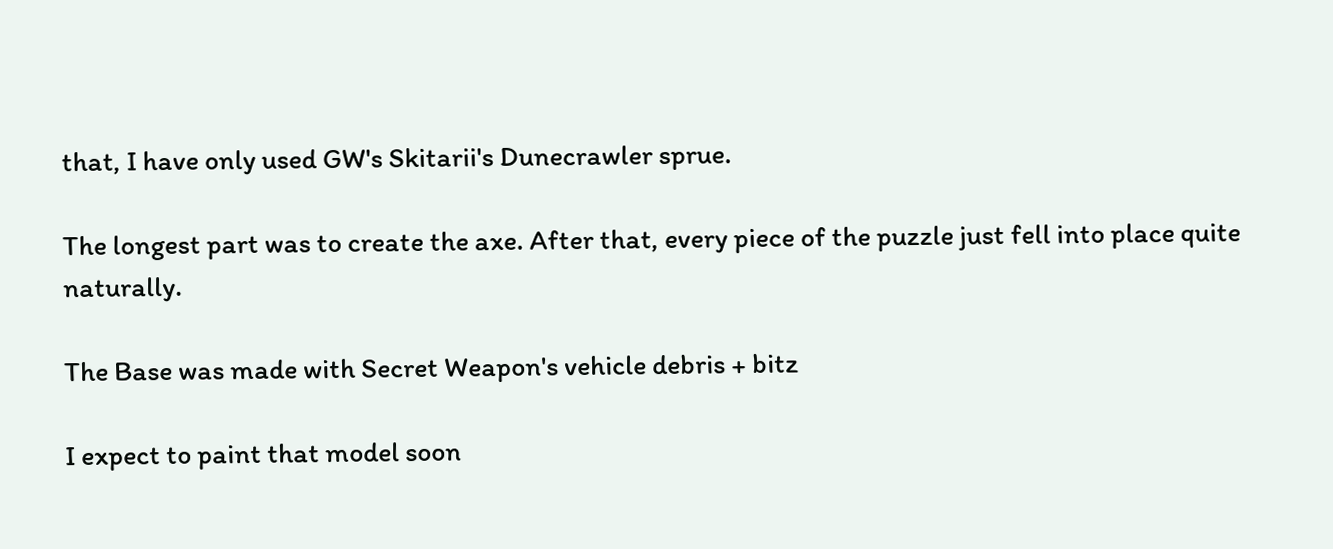that, I have only used GW's Skitarii's Dunecrawler sprue.

The longest part was to create the axe. After that, every piece of the puzzle just fell into place quite naturally.

The Base was made with Secret Weapon's vehicle debris + bitz

I expect to paint that model soon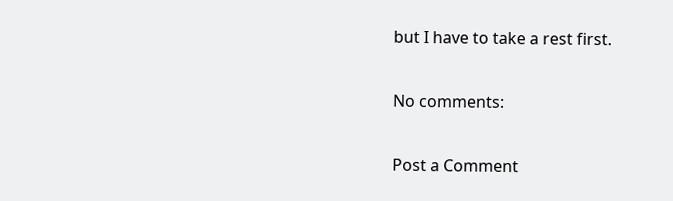but I have to take a rest first.

No comments:

Post a Comment